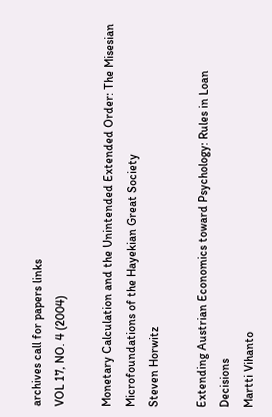archives call for papers links
VOL 17, NO. 4 (2004)

Monetary Calculation and the Unintended Extended Order: The Misesian Microfoundations of the Hayekian Great Society
Steven Horwitz

Extending Austrian Economics toward Psychology: Rules in Loan Decisions
Martti Vihanto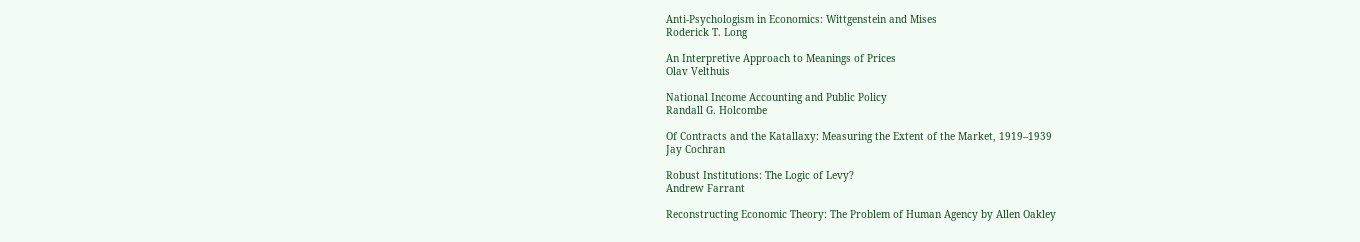Anti-Psychologism in Economics: Wittgenstein and Mises
Roderick T. Long

An Interpretive Approach to Meanings of Prices
Olav Velthuis

National Income Accounting and Public Policy
Randall G. Holcombe

Of Contracts and the Katallaxy: Measuring the Extent of the Market, 1919–1939
Jay Cochran

Robust Institutions: The Logic of Levy?
Andrew Farrant

Reconstructing Economic Theory: The Problem of Human Agency by Allen Oakley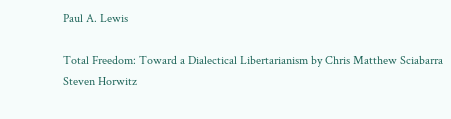Paul A. Lewis

Total Freedom: Toward a Dialectical Libertarianism by Chris Matthew Sciabarra
Steven Horwitz